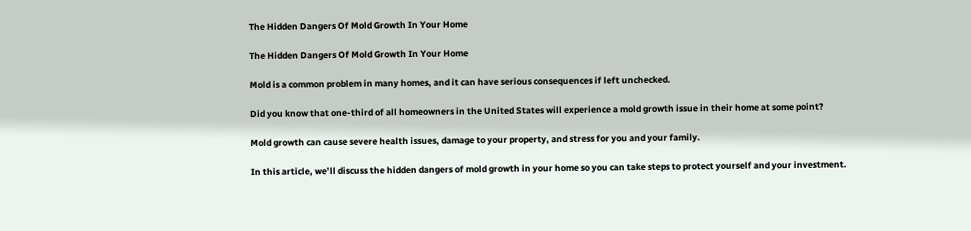The Hidden Dangers Of Mold Growth In Your Home

The Hidden Dangers Of Mold Growth In Your Home

Mold is a common problem in many homes, and it can have serious consequences if left unchecked.

Did you know that one-third of all homeowners in the United States will experience a mold growth issue in their home at some point?

Mold growth can cause severe health issues, damage to your property, and stress for you and your family.

In this article, we’ll discuss the hidden dangers of mold growth in your home so you can take steps to protect yourself and your investment.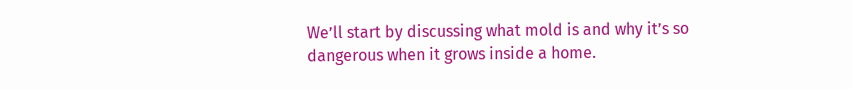We’ll start by discussing what mold is and why it’s so dangerous when it grows inside a home.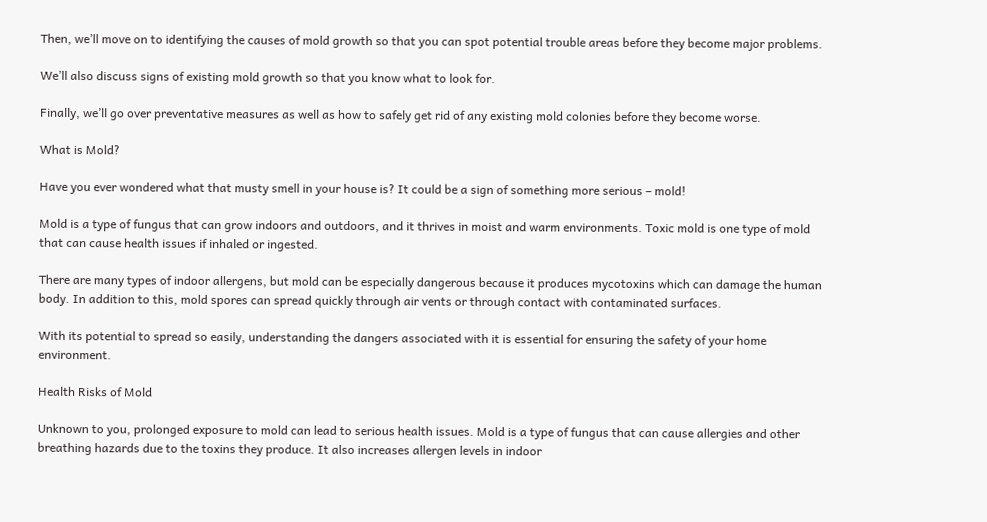Then, we’ll move on to identifying the causes of mold growth so that you can spot potential trouble areas before they become major problems.

We’ll also discuss signs of existing mold growth so that you know what to look for.

Finally, we’ll go over preventative measures as well as how to safely get rid of any existing mold colonies before they become worse.

What is Mold?

Have you ever wondered what that musty smell in your house is? It could be a sign of something more serious – mold!

Mold is a type of fungus that can grow indoors and outdoors, and it thrives in moist and warm environments. Toxic mold is one type of mold that can cause health issues if inhaled or ingested.

There are many types of indoor allergens, but mold can be especially dangerous because it produces mycotoxins which can damage the human body. In addition to this, mold spores can spread quickly through air vents or through contact with contaminated surfaces.

With its potential to spread so easily, understanding the dangers associated with it is essential for ensuring the safety of your home environment.

Health Risks of Mold

Unknown to you, prolonged exposure to mold can lead to serious health issues. Mold is a type of fungus that can cause allergies and other breathing hazards due to the toxins they produce. It also increases allergen levels in indoor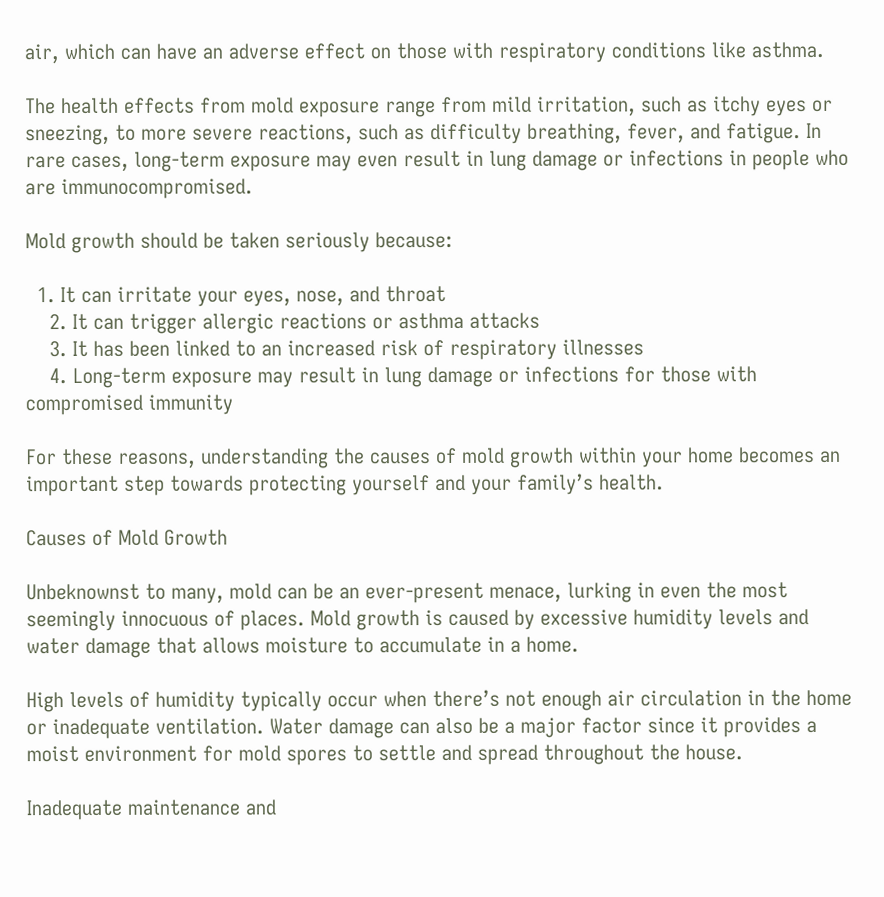air, which can have an adverse effect on those with respiratory conditions like asthma.

The health effects from mold exposure range from mild irritation, such as itchy eyes or sneezing, to more severe reactions, such as difficulty breathing, fever, and fatigue. In rare cases, long-term exposure may even result in lung damage or infections in people who are immunocompromised.

Mold growth should be taken seriously because:

  1. It can irritate your eyes, nose, and throat
    2. It can trigger allergic reactions or asthma attacks
    3. It has been linked to an increased risk of respiratory illnesses
    4. Long-term exposure may result in lung damage or infections for those with compromised immunity

For these reasons, understanding the causes of mold growth within your home becomes an important step towards protecting yourself and your family’s health.

Causes of Mold Growth

Unbeknownst to many, mold can be an ever-present menace, lurking in even the most seemingly innocuous of places. Mold growth is caused by excessive humidity levels and water damage that allows moisture to accumulate in a home.

High levels of humidity typically occur when there’s not enough air circulation in the home or inadequate ventilation. Water damage can also be a major factor since it provides a moist environment for mold spores to settle and spread throughout the house.

Inadequate maintenance and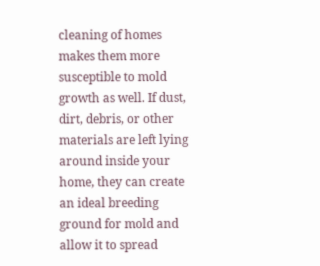cleaning of homes makes them more susceptible to mold growth as well. If dust, dirt, debris, or other materials are left lying around inside your home, they can create an ideal breeding ground for mold and allow it to spread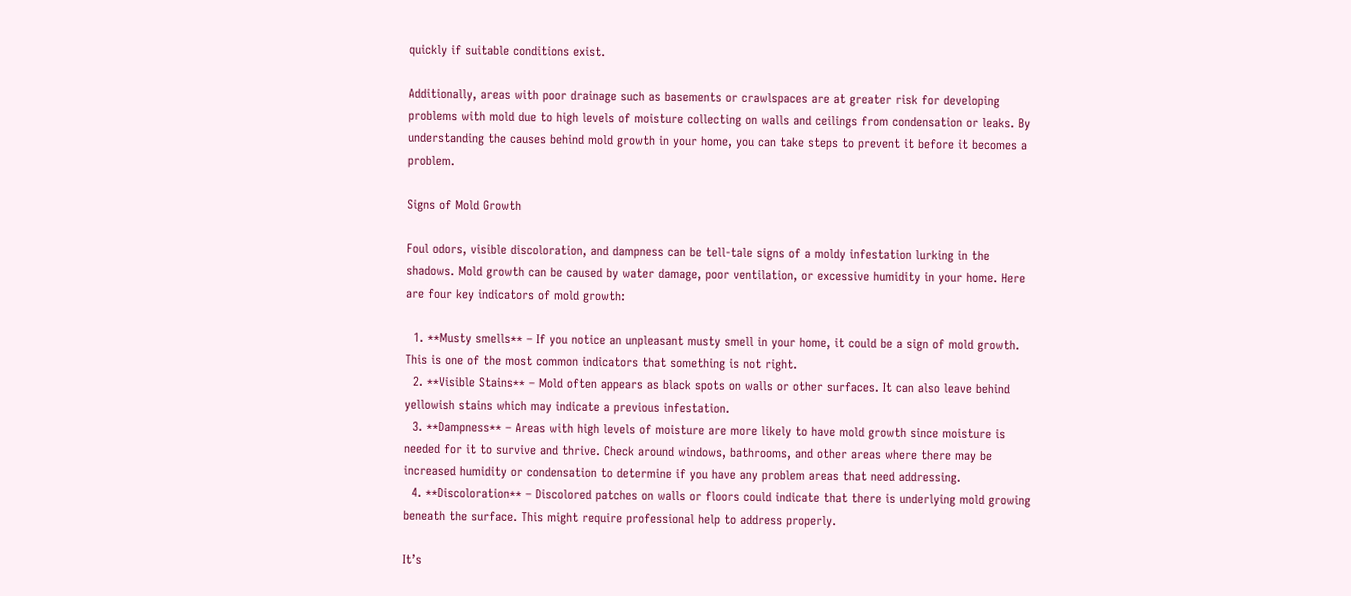quickly if suitable conditions exist.

Additionally, areas with poor drainage such as basements or crawlspaces are at greater risk for developing problems with mold due to high levels of moisture collecting on walls and ceilings from condensation or leaks. By understanding the causes behind mold growth in your home, you can take steps to prevent it before it becomes a problem.

Signs of Mold Growth

Foul odors, visible discoloration, and dampness can be tell-tale signs of a moldy infestation lurking in the shadows. Mold growth can be caused by water damage, poor ventilation, or excessive humidity in your home. Here are four key indicators of mold growth:

  1. **Musty smells** – If you notice an unpleasant musty smell in your home, it could be a sign of mold growth. This is one of the most common indicators that something is not right.
  2. **Visible Stains** – Mold often appears as black spots on walls or other surfaces. It can also leave behind yellowish stains which may indicate a previous infestation.
  3. **Dampness** – Areas with high levels of moisture are more likely to have mold growth since moisture is needed for it to survive and thrive. Check around windows, bathrooms, and other areas where there may be increased humidity or condensation to determine if you have any problem areas that need addressing.
  4. **Discoloration** – Discolored patches on walls or floors could indicate that there is underlying mold growing beneath the surface. This might require professional help to address properly.

It’s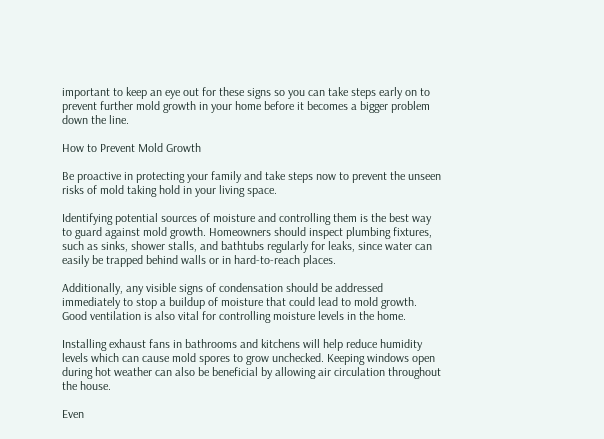important to keep an eye out for these signs so you can take steps early on to prevent further mold growth in your home before it becomes a bigger problem down the line.

How to Prevent Mold Growth

Be proactive in protecting your family and take steps now to prevent the unseen risks of mold taking hold in your living space.

Identifying potential sources of moisture and controlling them is the best way to guard against mold growth. Homeowners should inspect plumbing fixtures, such as sinks, shower stalls, and bathtubs regularly for leaks, since water can easily be trapped behind walls or in hard-to-reach places.

Additionally, any visible signs of condensation should be addressed immediately to stop a buildup of moisture that could lead to mold growth. Good ventilation is also vital for controlling moisture levels in the home.

Installing exhaust fans in bathrooms and kitchens will help reduce humidity levels which can cause mold spores to grow unchecked. Keeping windows open during hot weather can also be beneficial by allowing air circulation throughout the house.

Even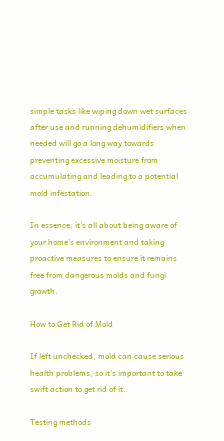simple tasks like wiping down wet surfaces after use and running dehumidifiers when needed will go a long way towards preventing excessive moisture from accumulating and leading to a potential mold infestation.

In essence, it’s all about being aware of your home’s environment and taking proactive measures to ensure it remains free from dangerous molds and fungi growth.

How to Get Rid of Mold

If left unchecked, mold can cause serious health problems, so it’s important to take swift action to get rid of it.

Testing methods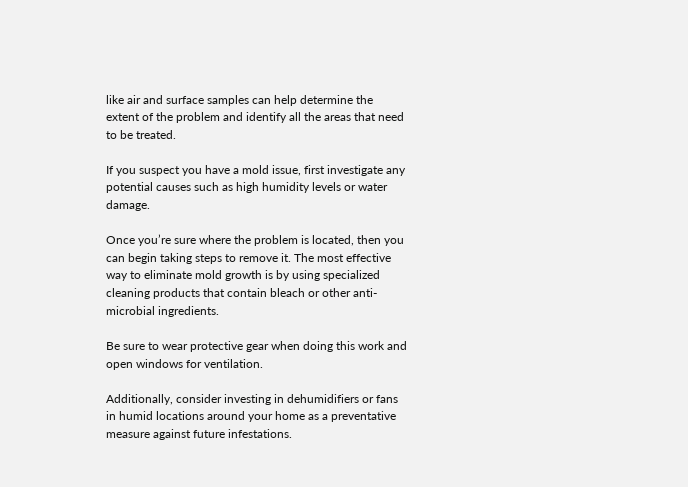like air and surface samples can help determine the extent of the problem and identify all the areas that need to be treated.

If you suspect you have a mold issue, first investigate any potential causes such as high humidity levels or water damage.

Once you’re sure where the problem is located, then you can begin taking steps to remove it. The most effective way to eliminate mold growth is by using specialized cleaning products that contain bleach or other anti-microbial ingredients.

Be sure to wear protective gear when doing this work and open windows for ventilation.

Additionally, consider investing in dehumidifiers or fans in humid locations around your home as a preventative measure against future infestations.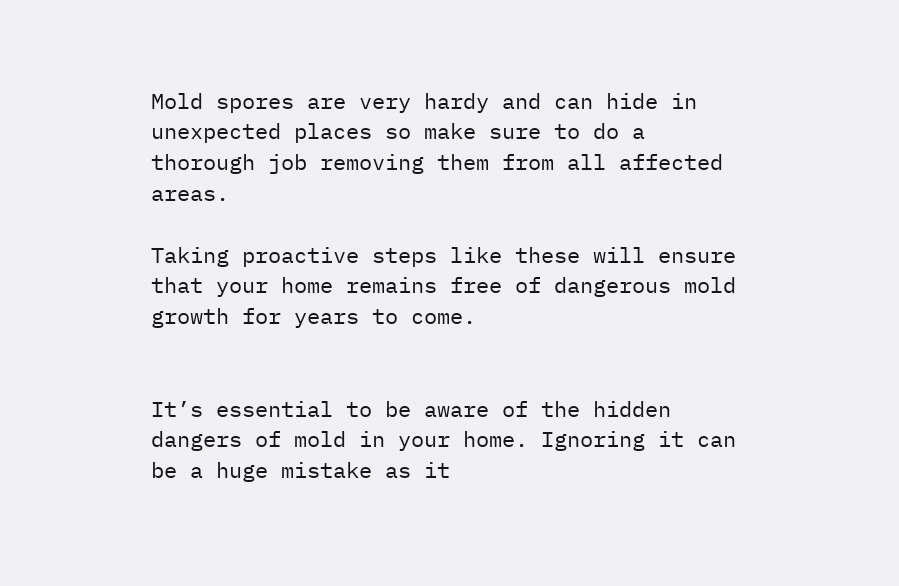Mold spores are very hardy and can hide in unexpected places so make sure to do a thorough job removing them from all affected areas.

Taking proactive steps like these will ensure that your home remains free of dangerous mold growth for years to come.


It’s essential to be aware of the hidden dangers of mold in your home. Ignoring it can be a huge mistake as it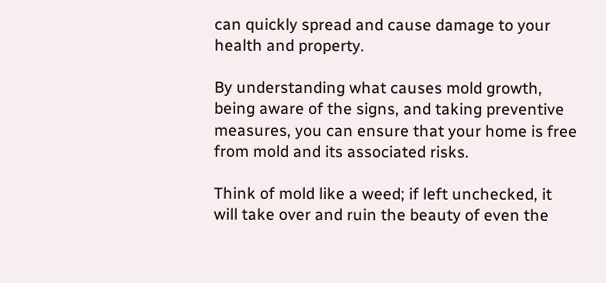can quickly spread and cause damage to your health and property.

By understanding what causes mold growth, being aware of the signs, and taking preventive measures, you can ensure that your home is free from mold and its associated risks.

Think of mold like a weed; if left unchecked, it will take over and ruin the beauty of even the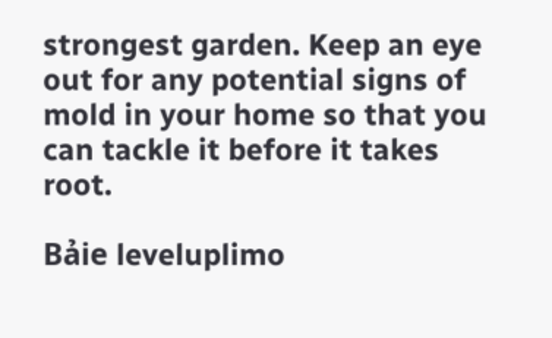strongest garden. Keep an eye out for any potential signs of mold in your home so that you can tackle it before it takes root.

Bảie leveluplimo